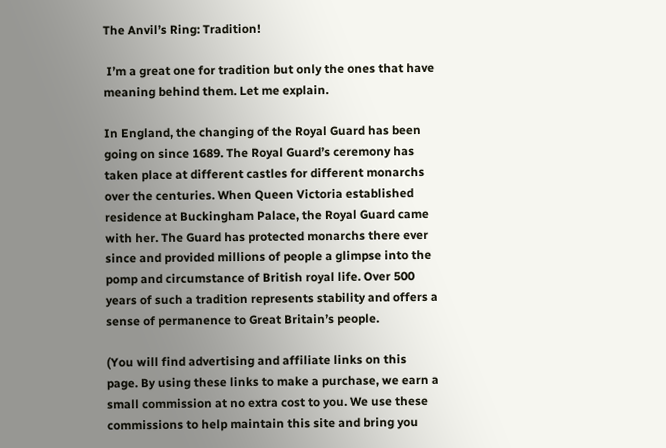The Anvil’s Ring: Tradition!

 I’m a great one for tradition but only the ones that have meaning behind them. Let me explain.

In England, the changing of the Royal Guard has been going on since 1689. The Royal Guard’s ceremony has taken place at different castles for different monarchs over the centuries. When Queen Victoria established residence at Buckingham Palace, the Royal Guard came with her. The Guard has protected monarchs there ever since and provided millions of people a glimpse into the pomp and circumstance of British royal life. Over 500 years of such a tradition represents stability and offers a sense of permanence to Great Britain’s people.

(You will find advertising and affiliate links on this page. By using these links to make a purchase, we earn a small commission at no extra cost to you. We use these commissions to help maintain this site and bring you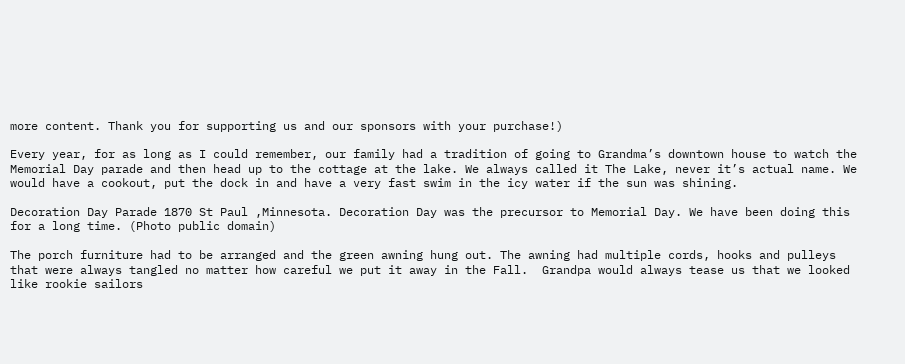more content. Thank you for supporting us and our sponsors with your purchase!)

Every year, for as long as I could remember, our family had a tradition of going to Grandma’s downtown house to watch the Memorial Day parade and then head up to the cottage at the lake. We always called it The Lake, never it’s actual name. We would have a cookout, put the dock in and have a very fast swim in the icy water if the sun was shining.

Decoration Day Parade 1870 St Paul ,Minnesota. Decoration Day was the precursor to Memorial Day. We have been doing this for a long time. (Photo public domain)

The porch furniture had to be arranged and the green awning hung out. The awning had multiple cords, hooks and pulleys that were always tangled no matter how careful we put it away in the Fall.  Grandpa would always tease us that we looked like rookie sailors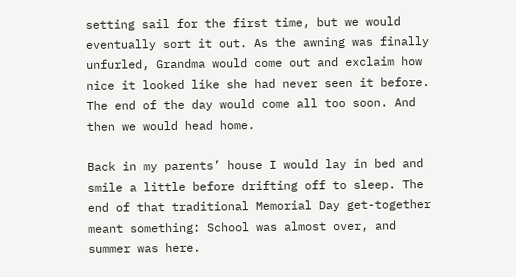setting sail for the first time, but we would eventually sort it out. As the awning was finally unfurled, Grandma would come out and exclaim how nice it looked like she had never seen it before. The end of the day would come all too soon. And then we would head home.

Back in my parents’ house I would lay in bed and smile a little before drifting off to sleep. The end of that traditional Memorial Day get-together meant something: School was almost over, and summer was here.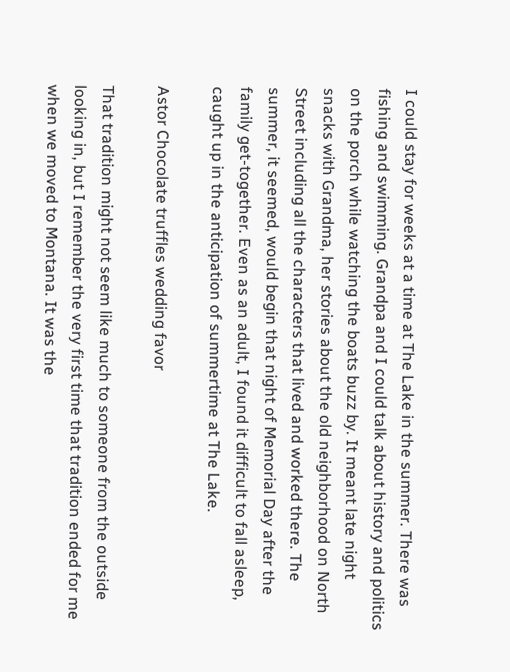I could stay for weeks at a time at The Lake in the summer. There was fishing and swimming. Grandpa and I could talk about history and politics on the porch while watching the boats buzz by. It meant late night snacks with Grandma, her stories about the old neighborhood on North Street including all the characters that lived and worked there. The summer, it seemed, would begin that night of Memorial Day after the family get-together. Even as an adult, I found it difficult to fall asleep, caught up in the anticipation of summertime at The Lake.

Astor Chocolate truffles wedding favor

That tradition might not seem like much to someone from the outside looking in, but I remember the very first time that tradition ended for me when we moved to Montana. It was the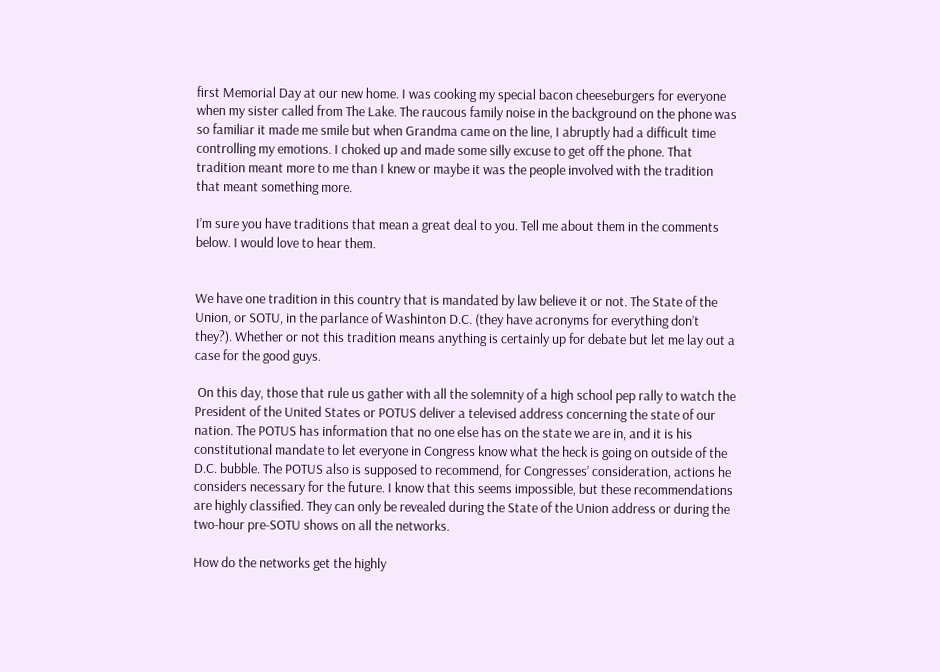first Memorial Day at our new home. I was cooking my special bacon cheeseburgers for everyone when my sister called from The Lake. The raucous family noise in the background on the phone was so familiar it made me smile but when Grandma came on the line, I abruptly had a difficult time controlling my emotions. I choked up and made some silly excuse to get off the phone. That tradition meant more to me than I knew or maybe it was the people involved with the tradition that meant something more.

I’m sure you have traditions that mean a great deal to you. Tell me about them in the comments below. I would love to hear them.


We have one tradition in this country that is mandated by law believe it or not. The State of the Union, or SOTU, in the parlance of Washinton D.C. (they have acronyms for everything don’t they?). Whether or not this tradition means anything is certainly up for debate but let me lay out a case for the good guys.

 On this day, those that rule us gather with all the solemnity of a high school pep rally to watch the President of the United States or POTUS deliver a televised address concerning the state of our nation. The POTUS has information that no one else has on the state we are in, and it is his constitutional mandate to let everyone in Congress know what the heck is going on outside of the D.C. bubble. The POTUS also is supposed to recommend, for Congresses’ consideration, actions he considers necessary for the future. I know that this seems impossible, but these recommendations are highly classified. They can only be revealed during the State of the Union address or during the two-hour pre-SOTU shows on all the networks.

How do the networks get the highly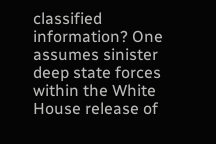classified information? One assumes sinister deep state forces within the White House release of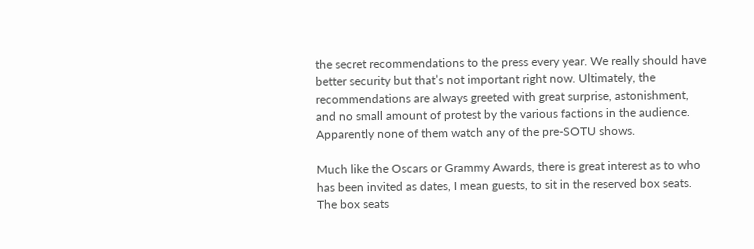the secret recommendations to the press every year. We really should have better security but that’s not important right now. Ultimately, the recommendations are always greeted with great surprise, astonishment, and no small amount of protest by the various factions in the audience. Apparently none of them watch any of the pre-SOTU shows.

Much like the Oscars or Grammy Awards, there is great interest as to who has been invited as dates, I mean guests, to sit in the reserved box seats. The box seats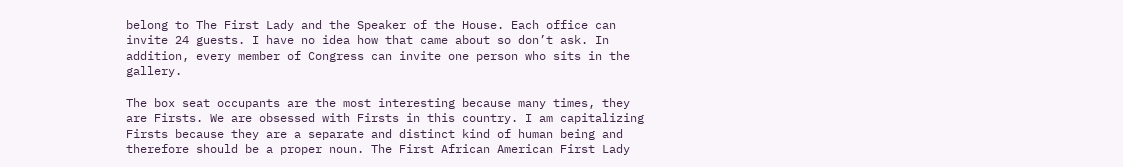belong to The First Lady and the Speaker of the House. Each office can invite 24 guests. I have no idea how that came about so don’t ask. In addition, every member of Congress can invite one person who sits in the gallery.

The box seat occupants are the most interesting because many times, they are Firsts. We are obsessed with Firsts in this country. I am capitalizing Firsts because they are a separate and distinct kind of human being and therefore should be a proper noun. The First African American First Lady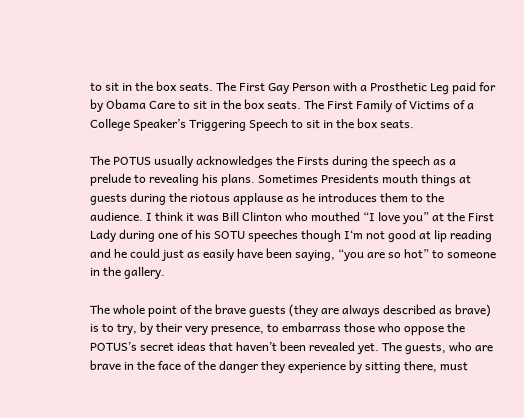to sit in the box seats. The First Gay Person with a Prosthetic Leg paid for by Obama Care to sit in the box seats. The First Family of Victims of a College Speaker’s Triggering Speech to sit in the box seats.

The POTUS usually acknowledges the Firsts during the speech as a prelude to revealing his plans. Sometimes Presidents mouth things at guests during the riotous applause as he introduces them to the audience. I think it was Bill Clinton who mouthed “I love you” at the First Lady during one of his SOTU speeches though I‘m not good at lip reading and he could just as easily have been saying, “you are so hot” to someone in the gallery.

The whole point of the brave guests (they are always described as brave) is to try, by their very presence, to embarrass those who oppose the POTUS’s secret ideas that haven’t been revealed yet. The guests, who are brave in the face of the danger they experience by sitting there, must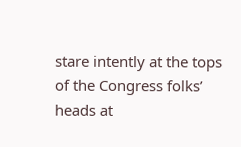stare intently at the tops of the Congress folks’ heads at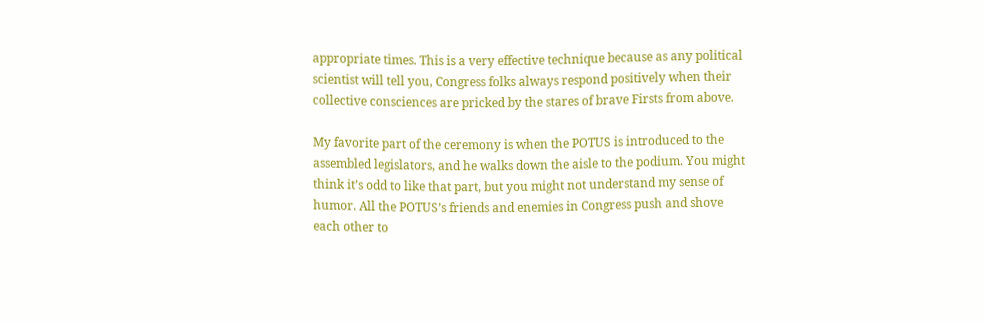appropriate times. This is a very effective technique because as any political scientist will tell you, Congress folks always respond positively when their collective consciences are pricked by the stares of brave Firsts from above.

My favorite part of the ceremony is when the POTUS is introduced to the assembled legislators, and he walks down the aisle to the podium. You might think it’s odd to like that part, but you might not understand my sense of humor. All the POTUS’s friends and enemies in Congress push and shove each other to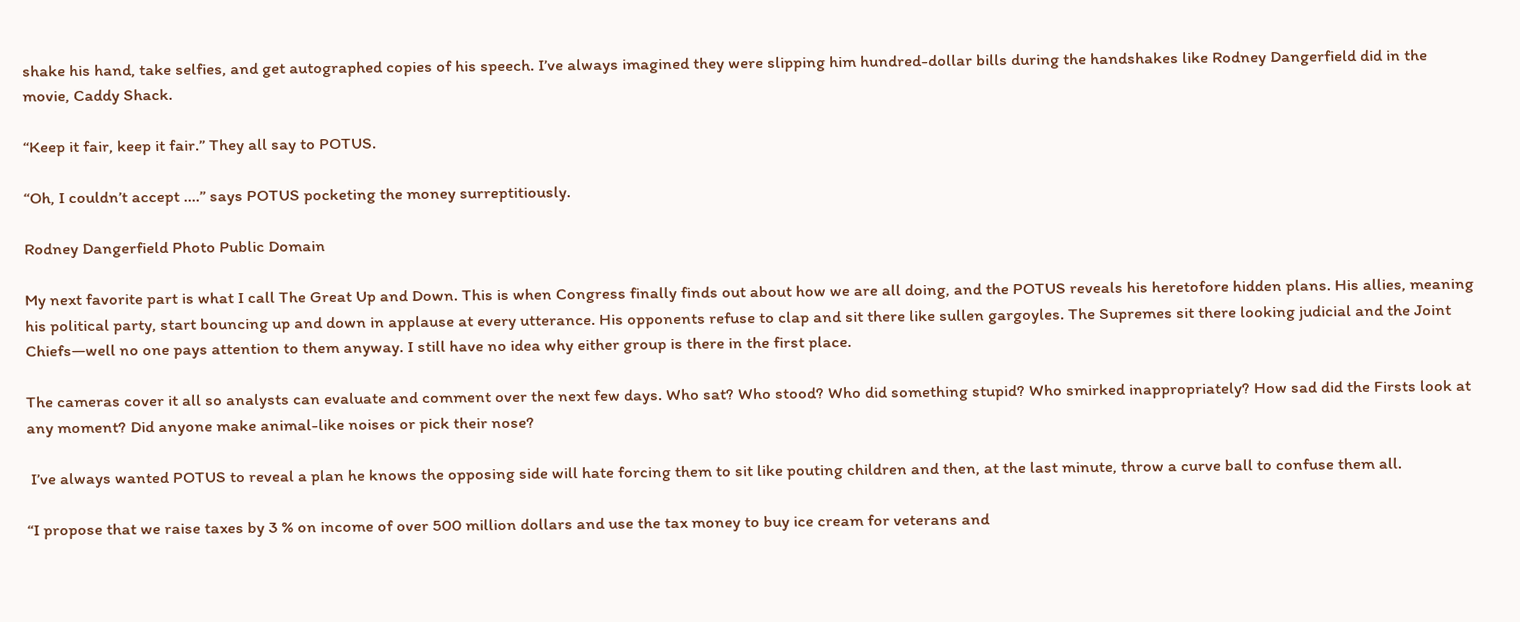shake his hand, take selfies, and get autographed copies of his speech. I’ve always imagined they were slipping him hundred-dollar bills during the handshakes like Rodney Dangerfield did in the movie, Caddy Shack.

“Keep it fair, keep it fair.” They all say to POTUS.

“Oh, I couldn’t accept ….” says POTUS pocketing the money surreptitiously.

Rodney Dangerfield Photo Public Domain

My next favorite part is what I call The Great Up and Down. This is when Congress finally finds out about how we are all doing, and the POTUS reveals his heretofore hidden plans. His allies, meaning his political party, start bouncing up and down in applause at every utterance. His opponents refuse to clap and sit there like sullen gargoyles. The Supremes sit there looking judicial and the Joint Chiefs—well no one pays attention to them anyway. I still have no idea why either group is there in the first place.

The cameras cover it all so analysts can evaluate and comment over the next few days. Who sat? Who stood? Who did something stupid? Who smirked inappropriately? How sad did the Firsts look at any moment? Did anyone make animal-like noises or pick their nose?

 I’ve always wanted POTUS to reveal a plan he knows the opposing side will hate forcing them to sit like pouting children and then, at the last minute, throw a curve ball to confuse them all.

“I propose that we raise taxes by 3 % on income of over 500 million dollars and use the tax money to buy ice cream for veterans and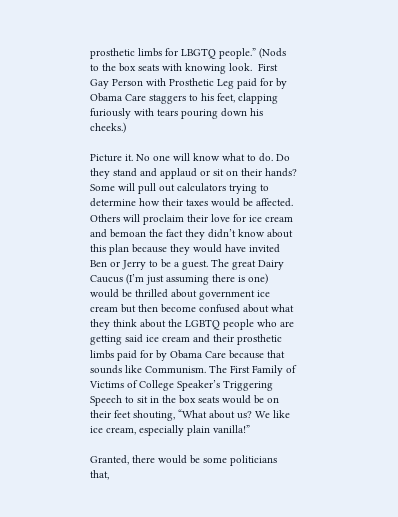prosthetic limbs for LBGTQ people.” (Nods to the box seats with knowing look.  First Gay Person with Prosthetic Leg paid for by Obama Care staggers to his feet, clapping furiously with tears pouring down his cheeks.)

Picture it. No one will know what to do. Do they stand and applaud or sit on their hands? Some will pull out calculators trying to determine how their taxes would be affected. Others will proclaim their love for ice cream and bemoan the fact they didn’t know about this plan because they would have invited Ben or Jerry to be a guest. The great Dairy Caucus (I’m just assuming there is one) would be thrilled about government ice cream but then become confused about what they think about the LGBTQ people who are getting said ice cream and their prosthetic limbs paid for by Obama Care because that sounds like Communism. The First Family of Victims of College Speaker’s Triggering Speech to sit in the box seats would be on their feet shouting, “What about us? We like ice cream, especially plain vanilla!”

Granted, there would be some politicians that,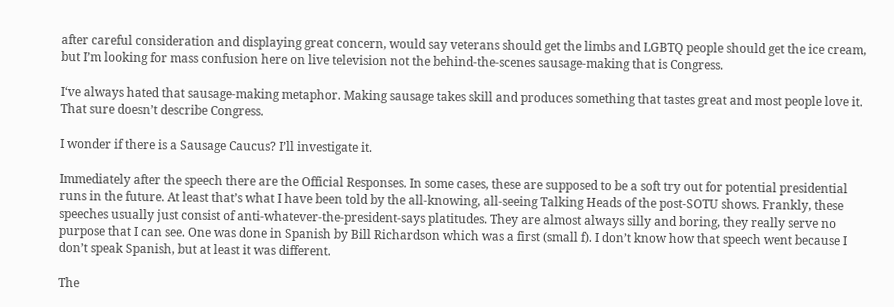after careful consideration and displaying great concern, would say veterans should get the limbs and LGBTQ people should get the ice cream, but I’m looking for mass confusion here on live television not the behind-the-scenes sausage-making that is Congress.

I‘ve always hated that sausage-making metaphor. Making sausage takes skill and produces something that tastes great and most people love it. That sure doesn’t describe Congress.

I wonder if there is a Sausage Caucus? I’ll investigate it.

Immediately after the speech there are the Official Responses. In some cases, these are supposed to be a soft try out for potential presidential runs in the future. At least that’s what I have been told by the all-knowing, all-seeing Talking Heads of the post-SOTU shows. Frankly, these speeches usually just consist of anti-whatever-the-president-says platitudes. They are almost always silly and boring, they really serve no purpose that I can see. One was done in Spanish by Bill Richardson which was a first (small f). I don’t know how that speech went because I don’t speak Spanish, but at least it was different.

The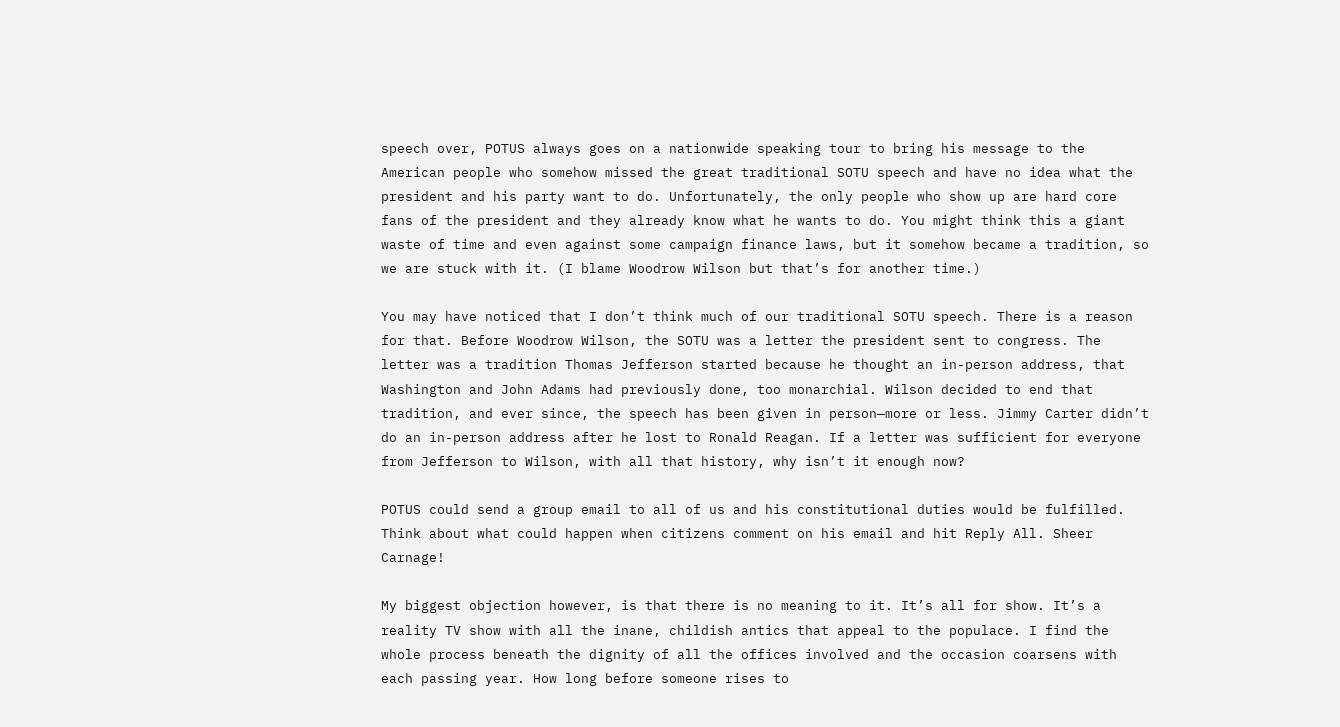speech over, POTUS always goes on a nationwide speaking tour to bring his message to the American people who somehow missed the great traditional SOTU speech and have no idea what the president and his party want to do. Unfortunately, the only people who show up are hard core fans of the president and they already know what he wants to do. You might think this a giant waste of time and even against some campaign finance laws, but it somehow became a tradition, so we are stuck with it. (I blame Woodrow Wilson but that’s for another time.)

You may have noticed that I don’t think much of our traditional SOTU speech. There is a reason for that. Before Woodrow Wilson, the SOTU was a letter the president sent to congress. The letter was a tradition Thomas Jefferson started because he thought an in-person address, that Washington and John Adams had previously done, too monarchial. Wilson decided to end that tradition, and ever since, the speech has been given in person—more or less. Jimmy Carter didn’t do an in-person address after he lost to Ronald Reagan. If a letter was sufficient for everyone from Jefferson to Wilson, with all that history, why isn’t it enough now?

POTUS could send a group email to all of us and his constitutional duties would be fulfilled. Think about what could happen when citizens comment on his email and hit Reply All. Sheer Carnage!

My biggest objection however, is that there is no meaning to it. It’s all for show. It’s a reality TV show with all the inane, childish antics that appeal to the populace. I find the whole process beneath the dignity of all the offices involved and the occasion coarsens with each passing year. How long before someone rises to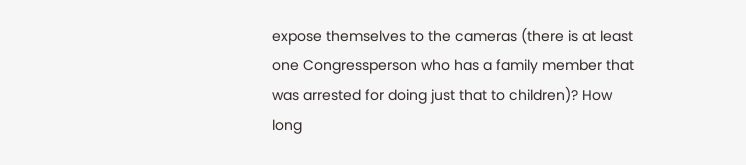expose themselves to the cameras (there is at least one Congressperson who has a family member that was arrested for doing just that to children)? How long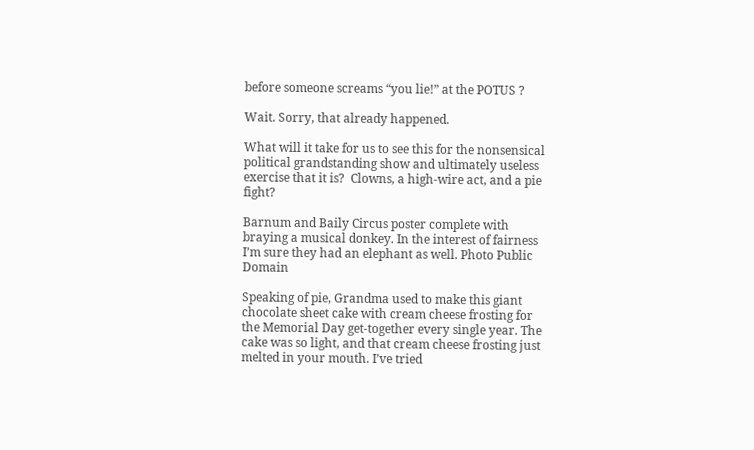before someone screams “you lie!” at the POTUS ?

Wait. Sorry, that already happened.

What will it take for us to see this for the nonsensical political grandstanding show and ultimately useless exercise that it is?  Clowns, a high-wire act, and a pie fight?

Barnum and Baily Circus poster complete with braying a musical donkey. In the interest of fairness I’m sure they had an elephant as well. Photo Public Domain

Speaking of pie, Grandma used to make this giant chocolate sheet cake with cream cheese frosting for the Memorial Day get-together every single year. The cake was so light, and that cream cheese frosting just melted in your mouth. I’ve tried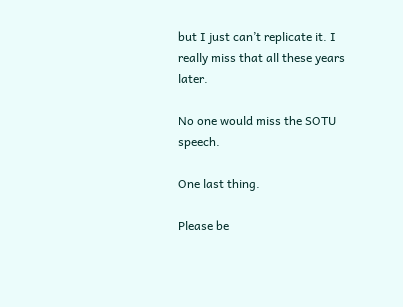but I just can’t replicate it. I really miss that all these years later.

No one would miss the SOTU speech.

One last thing.

Please be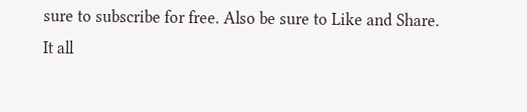sure to subscribe for free. Also be sure to Like and Share. It all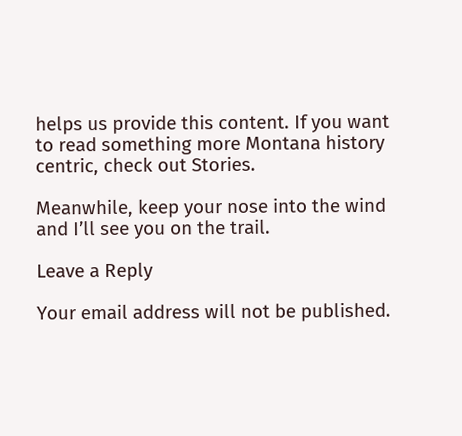helps us provide this content. If you want to read something more Montana history centric, check out Stories.

Meanwhile, keep your nose into the wind and I’ll see you on the trail.

Leave a Reply

Your email address will not be published.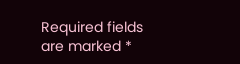Required fields are marked *